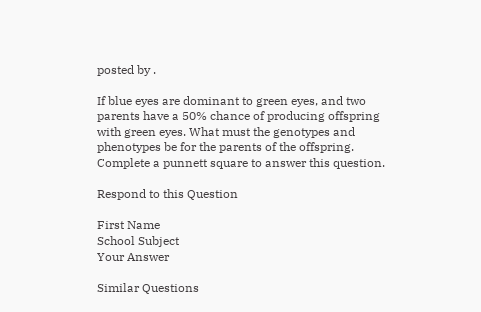posted by .

If blue eyes are dominant to green eyes, and two parents have a 50% chance of producing offspring with green eyes. What must the genotypes and phenotypes be for the parents of the offspring. Complete a punnett square to answer this question.

Respond to this Question

First Name
School Subject
Your Answer

Similar Questions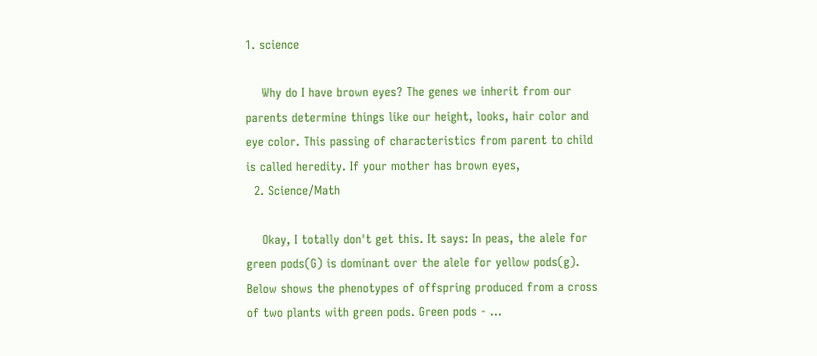1. science

    Why do I have brown eyes? The genes we inherit from our parents determine things like our height, looks, hair color and eye color. This passing of characteristics from parent to child is called heredity. If your mother has brown eyes,
  2. Science/Math

    Okay, I totally don't get this. It says: In peas, the alele for green pods(G) is dominant over the alele for yellow pods(g). Below shows the phenotypes of offspring produced from a cross of two plants with green pods. Green pods - …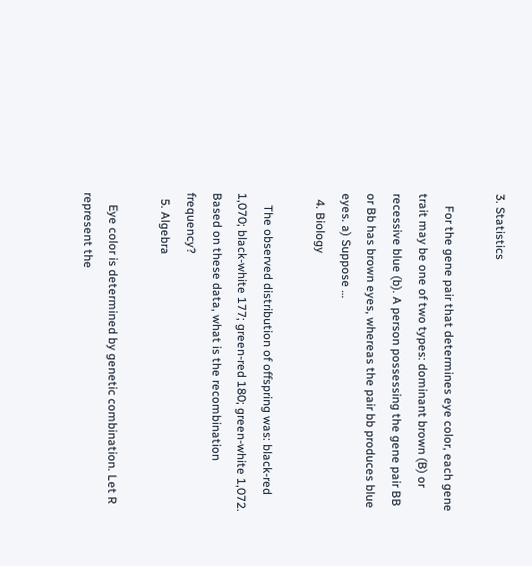3. Statistics

    For the gene pair that determines eye color, each gene trait may be one of two types: dominant brown (B) or recessive blue (b). A person possessing the gene pair BB or Bb has brown eyes, whereas the pair bb produces blue eyes. a) Suppose …
  4. Biology

    The observed distribution of offspring was: black-red 1,070; black-white 177; green-red 180; green-white 1,072. Based on these data, what is the recombination frequency?
  5. Algebra

    Eye color is determined by genetic combination. Let R represent the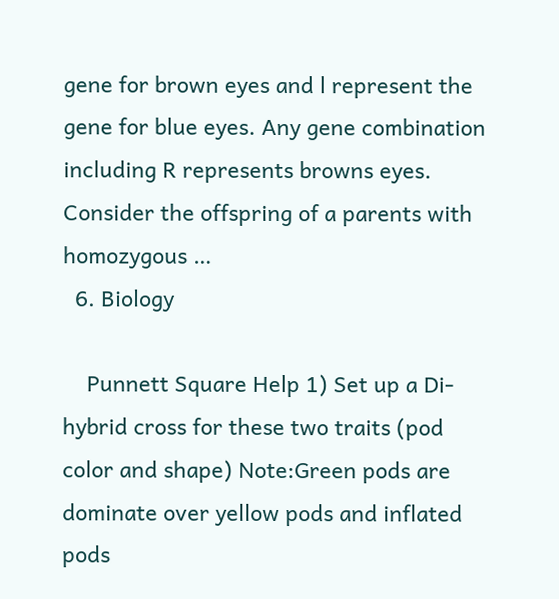gene for brown eyes and l represent the gene for blue eyes. Any gene combination including R represents browns eyes. Consider the offspring of a parents with homozygous …
  6. Biology

    Punnett Square Help 1) Set up a Di-hybrid cross for these two traits (pod color and shape) Note:Green pods are dominate over yellow pods and inflated pods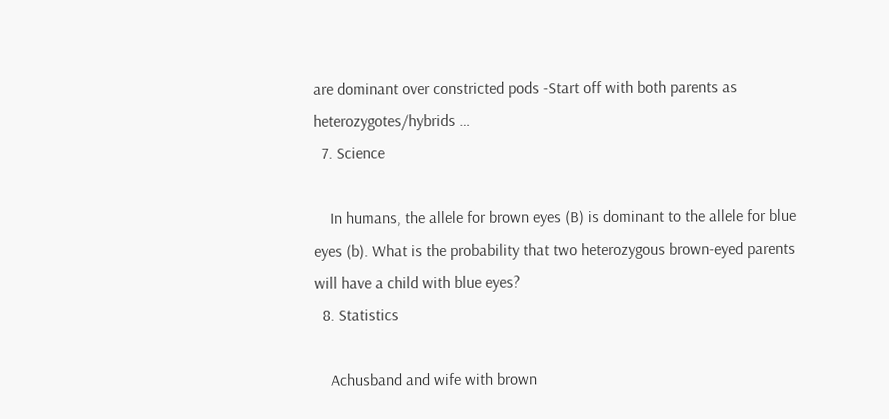are dominant over constricted pods -Start off with both parents as heterozygotes/hybrids …
  7. Science

    In humans, the allele for brown eyes (B) is dominant to the allele for blue eyes (b). What is the probability that two heterozygous brown-eyed parents will have a child with blue eyes?
  8. Statistics

    Achusband and wife with brown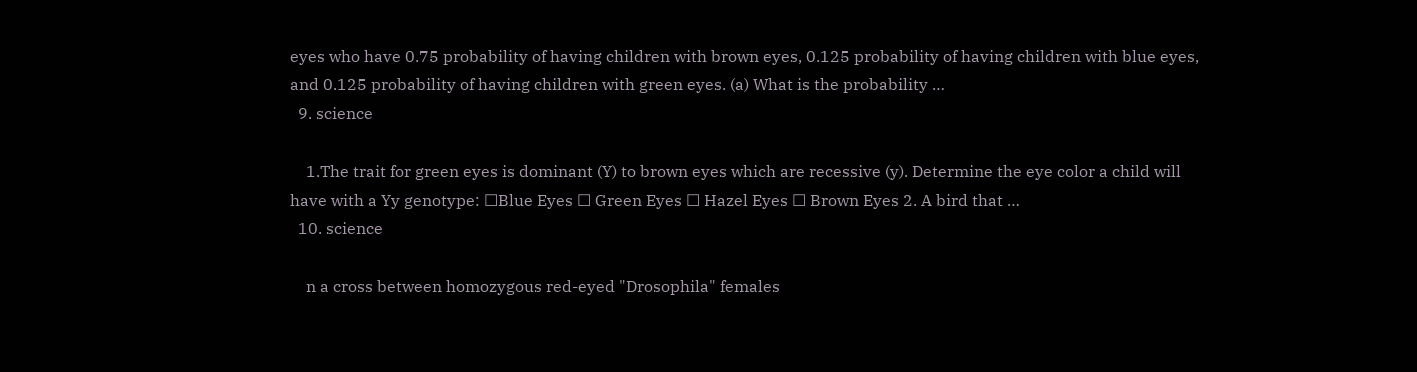eyes who have 0.75 probability of having children with brown eyes, 0.125 probability of having children with blue eyes, and 0.125 probability of having children with green eyes. (a) What is the probability …
  9. science

    1.The trait for green eyes is dominant (Y) to brown eyes which are recessive (y). Determine the eye color a child will have with a Yy genotype: ☐Blue Eyes ☐ Green Eyes ☐ Hazel Eyes ☐ Brown Eyes 2. A bird that …
  10. science

    n a cross between homozygous red-eyed "Drosophila" females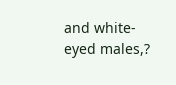and white-eyed males,?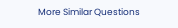More Similar Questions